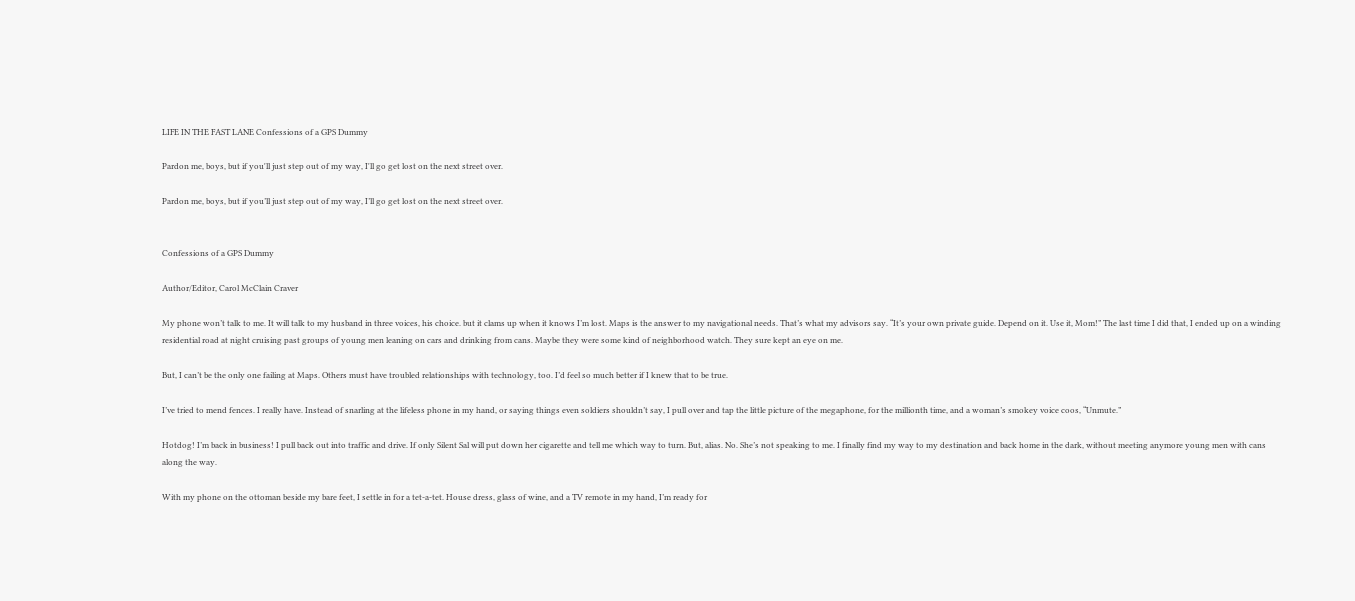LIFE IN THE FAST LANE Confessions of a GPS Dummy

Pardon me, boys, but if you'll just step out of my way, I'll go get lost on the next street over.

Pardon me, boys, but if you’ll just step out of my way, I’ll go get lost on the next street over.


Confessions of a GPS Dummy

Author/Editor, Carol McClain Craver

My phone won’t talk to me. It will talk to my husband in three voices, his choice. but it clams up when it knows I’m lost. Maps is the answer to my navigational needs. That’s what my advisors say. “It’s your own private guide. Depend on it. Use it, Mom!” The last time I did that, I ended up on a winding residential road at night cruising past groups of young men leaning on cars and drinking from cans. Maybe they were some kind of neighborhood watch. They sure kept an eye on me.

But, I can’t be the only one failing at Maps. Others must have troubled relationships with technology, too. I’d feel so much better if I knew that to be true.

I’ve tried to mend fences. I really have. Instead of snarling at the lifeless phone in my hand, or saying things even soldiers shouldn’t say, I pull over and tap the little picture of the megaphone, for the millionth time, and a woman’s smokey voice coos, “Unmute.”

Hotdog! I’m back in business! I pull back out into traffic and drive. If only Silent Sal will put down her cigarette and tell me which way to turn. But, alias. No. She’s not speaking to me. I finally find my way to my destination and back home in the dark, without meeting anymore young men with cans along the way.

With my phone on the ottoman beside my bare feet, I settle in for a tet-a-tet. House dress, glass of wine, and a TV remote in my hand, I’m ready for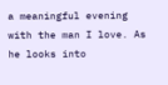a meaningful evening with the man I love. As he looks into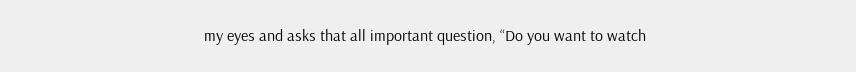my eyes and asks that all important question, “Do you want to watch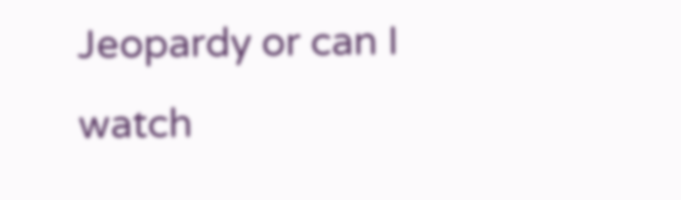Jeopardy or can I watch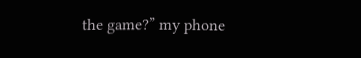the game?” my phone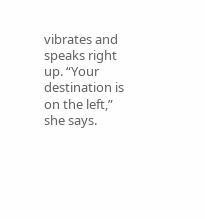vibrates and speaks right up. “Your destination is on the left,” she says.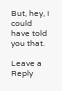But, hey, I could have told you that.

Leave a Reply